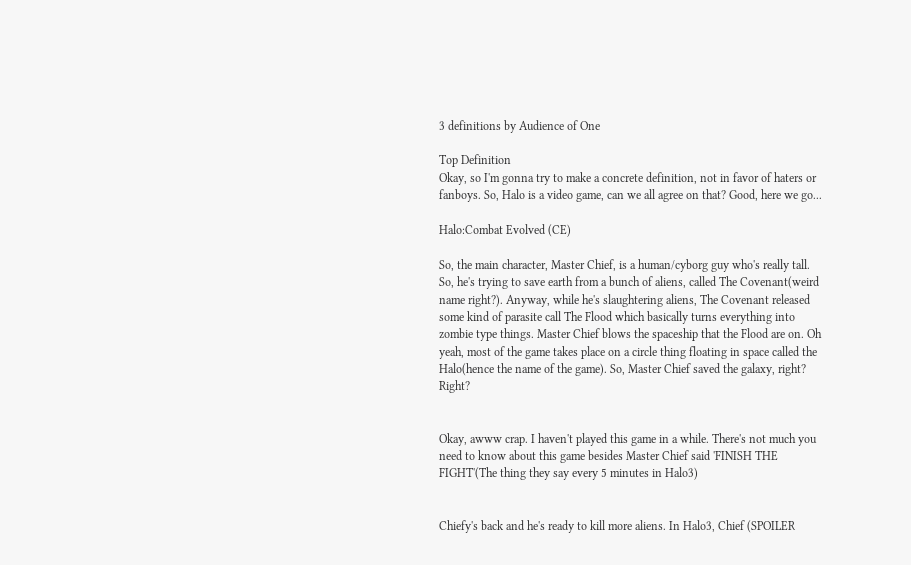3 definitions by Audience of One

Top Definition
Okay, so I'm gonna try to make a concrete definition, not in favor of haters or fanboys. So, Halo is a video game, can we all agree on that? Good, here we go...

Halo:Combat Evolved (CE)

So, the main character, Master Chief, is a human/cyborg guy who's really tall. So, he's trying to save earth from a bunch of aliens, called The Covenant(weird name right?). Anyway, while he's slaughtering aliens, The Covenant released some kind of parasite call The Flood which basically turns everything into zombie type things. Master Chief blows the spaceship that the Flood are on. Oh yeah, most of the game takes place on a circle thing floating in space called the Halo(hence the name of the game). So, Master Chief saved the galaxy, right? Right?


Okay, awww crap. I haven't played this game in a while. There's not much you need to know about this game besides Master Chief said 'FINISH THE FIGHT'(The thing they say every 5 minutes in Halo3)


Chiefy's back and he's ready to kill more aliens. In Halo3, Chief (SPOILER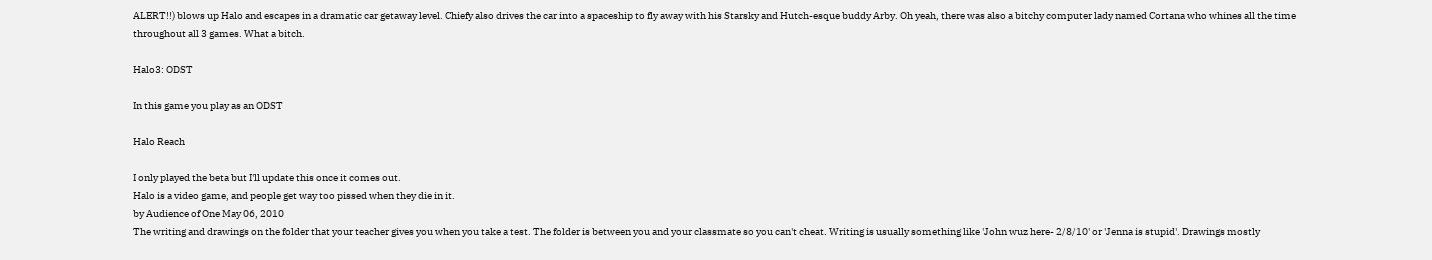ALERT!!) blows up Halo and escapes in a dramatic car getaway level. Chiefy also drives the car into a spaceship to fly away with his Starsky and Hutch-esque buddy Arby. Oh yeah, there was also a bitchy computer lady named Cortana who whines all the time throughout all 3 games. What a bitch.

Halo3: ODST

In this game you play as an ODST

Halo Reach

I only played the beta but I'll update this once it comes out.
Halo is a video game, and people get way too pissed when they die in it.
by Audience of One May 06, 2010
The writing and drawings on the folder that your teacher gives you when you take a test. The folder is between you and your classmate so you can't cheat. Writing is usually something like 'John wuz here- 2/8/10' or 'Jenna is stupid'. Drawings mostly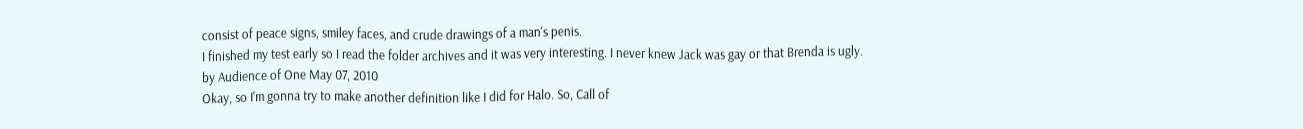consist of peace signs, smiley faces, and crude drawings of a man's penis.
I finished my test early so I read the folder archives and it was very interesting. I never knew Jack was gay or that Brenda is ugly.
by Audience of One May 07, 2010
Okay, so I'm gonna try to make another definition like I did for Halo. So, Call of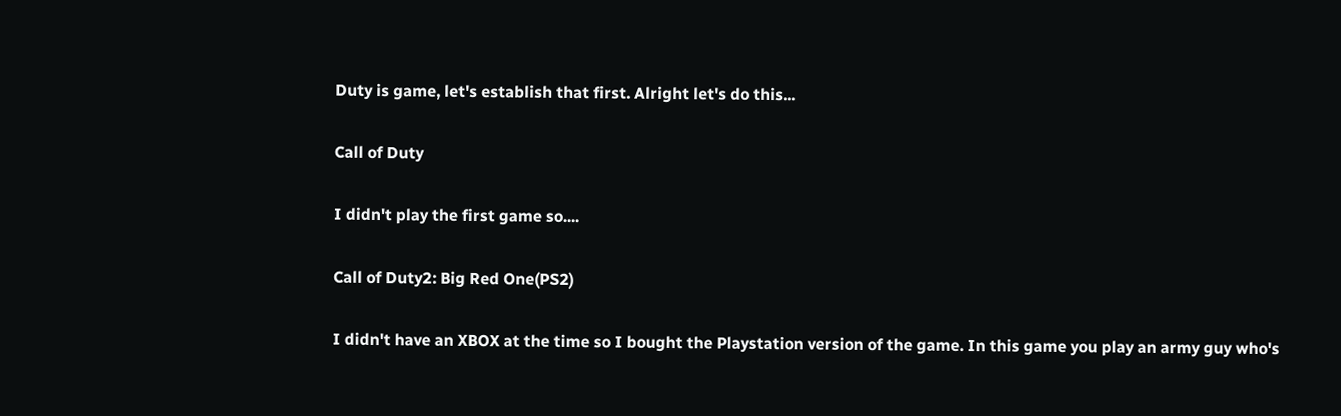Duty is game, let's establish that first. Alright let's do this...

Call of Duty

I didn't play the first game so....

Call of Duty2: Big Red One(PS2)

I didn't have an XBOX at the time so I bought the Playstation version of the game. In this game you play an army guy who's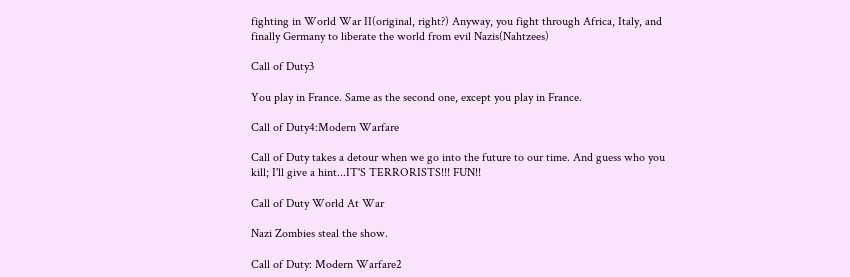fighting in World War II(original, right?) Anyway, you fight through Africa, Italy, and finally Germany to liberate the world from evil Nazis(Nahtzees)

Call of Duty3

You play in France. Same as the second one, except you play in France.

Call of Duty4:Modern Warfare

Call of Duty takes a detour when we go into the future to our time. And guess who you kill; I'll give a hint...IT'S TERRORISTS!!! FUN!!

Call of Duty World At War

Nazi Zombies steal the show.

Call of Duty: Modern Warfare2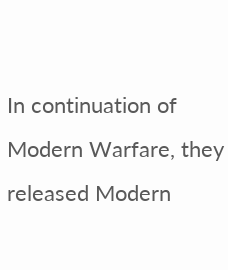In continuation of Modern Warfare, they released Modern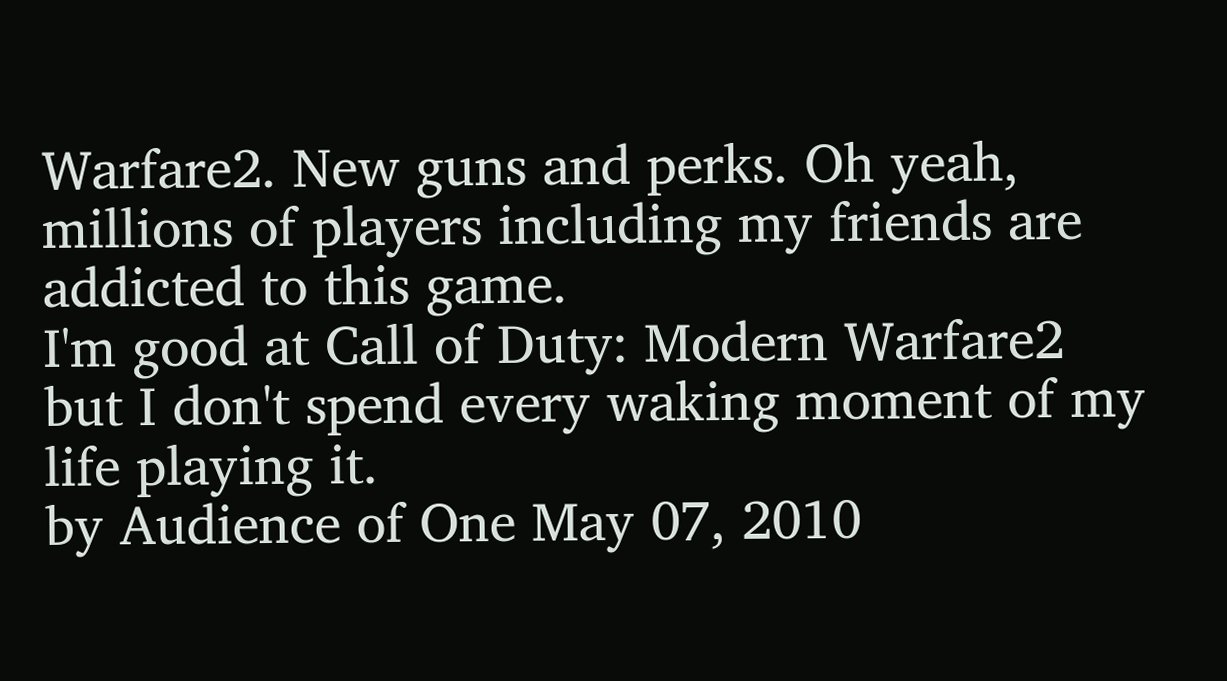Warfare2. New guns and perks. Oh yeah, millions of players including my friends are addicted to this game.
I'm good at Call of Duty: Modern Warfare2 but I don't spend every waking moment of my life playing it.
by Audience of One May 07, 2010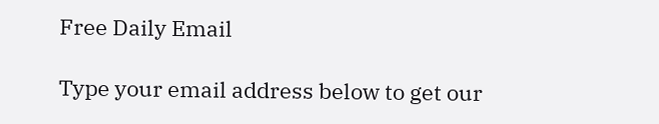Free Daily Email

Type your email address below to get our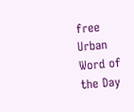free Urban Word of the Day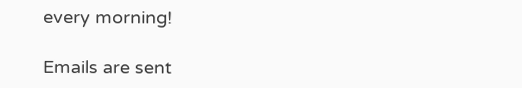every morning!

Emails are sent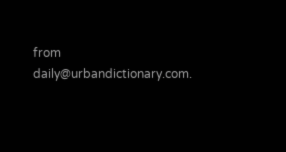from daily@urbandictionary.com.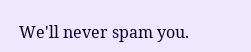We'll never spam you.